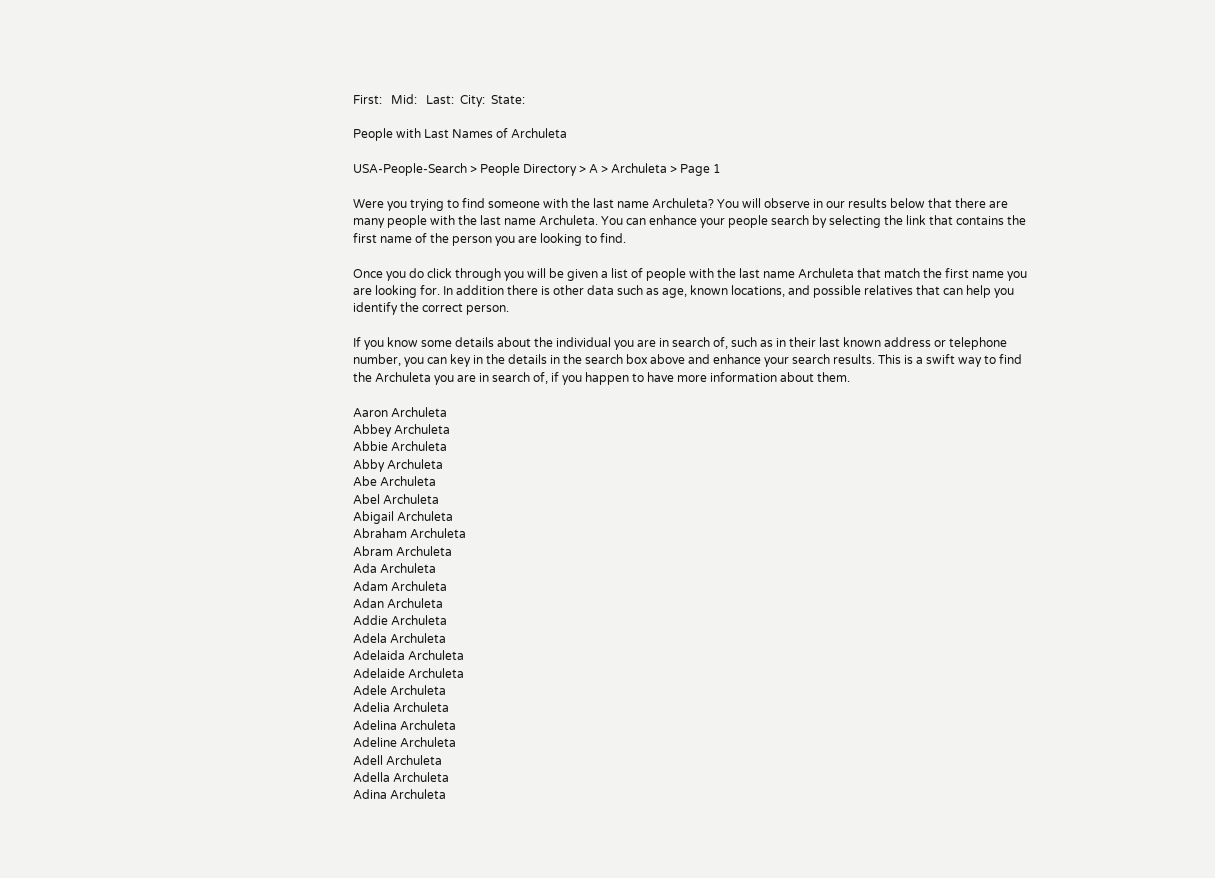First:   Mid:   Last:  City:  State:

People with Last Names of Archuleta

USA-People-Search > People Directory > A > Archuleta > Page 1

Were you trying to find someone with the last name Archuleta? You will observe in our results below that there are many people with the last name Archuleta. You can enhance your people search by selecting the link that contains the first name of the person you are looking to find.

Once you do click through you will be given a list of people with the last name Archuleta that match the first name you are looking for. In addition there is other data such as age, known locations, and possible relatives that can help you identify the correct person.

If you know some details about the individual you are in search of, such as in their last known address or telephone number, you can key in the details in the search box above and enhance your search results. This is a swift way to find the Archuleta you are in search of, if you happen to have more information about them.

Aaron Archuleta
Abbey Archuleta
Abbie Archuleta
Abby Archuleta
Abe Archuleta
Abel Archuleta
Abigail Archuleta
Abraham Archuleta
Abram Archuleta
Ada Archuleta
Adam Archuleta
Adan Archuleta
Addie Archuleta
Adela Archuleta
Adelaida Archuleta
Adelaide Archuleta
Adele Archuleta
Adelia Archuleta
Adelina Archuleta
Adeline Archuleta
Adell Archuleta
Adella Archuleta
Adina Archuleta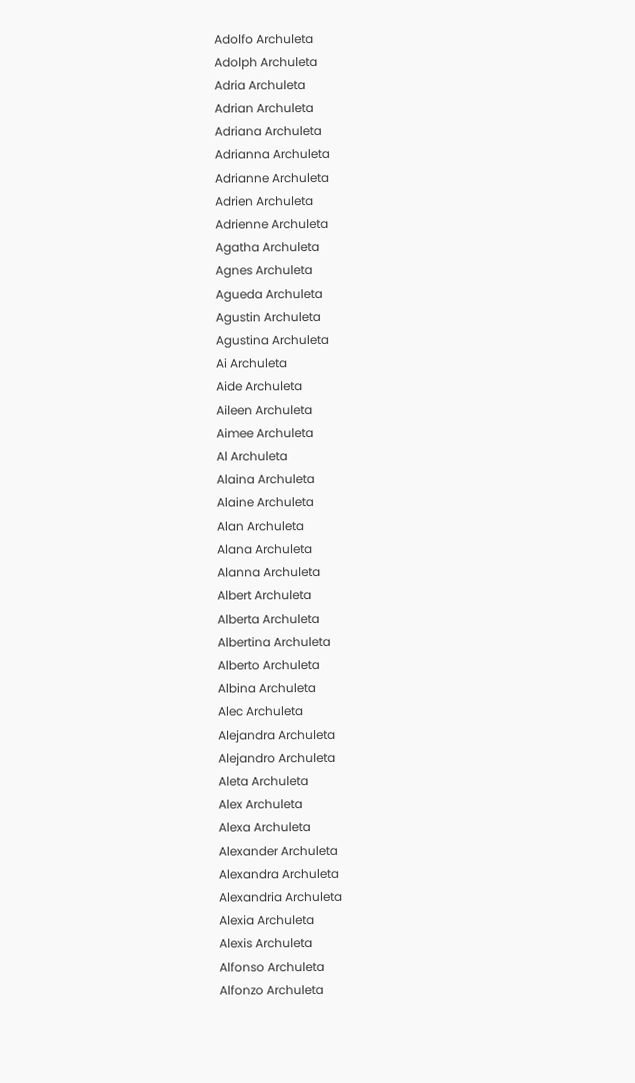Adolfo Archuleta
Adolph Archuleta
Adria Archuleta
Adrian Archuleta
Adriana Archuleta
Adrianna Archuleta
Adrianne Archuleta
Adrien Archuleta
Adrienne Archuleta
Agatha Archuleta
Agnes Archuleta
Agueda Archuleta
Agustin Archuleta
Agustina Archuleta
Ai Archuleta
Aide Archuleta
Aileen Archuleta
Aimee Archuleta
Al Archuleta
Alaina Archuleta
Alaine Archuleta
Alan Archuleta
Alana Archuleta
Alanna Archuleta
Albert Archuleta
Alberta Archuleta
Albertina Archuleta
Alberto Archuleta
Albina Archuleta
Alec Archuleta
Alejandra Archuleta
Alejandro Archuleta
Aleta Archuleta
Alex Archuleta
Alexa Archuleta
Alexander Archuleta
Alexandra Archuleta
Alexandria Archuleta
Alexia Archuleta
Alexis Archuleta
Alfonso Archuleta
Alfonzo Archuleta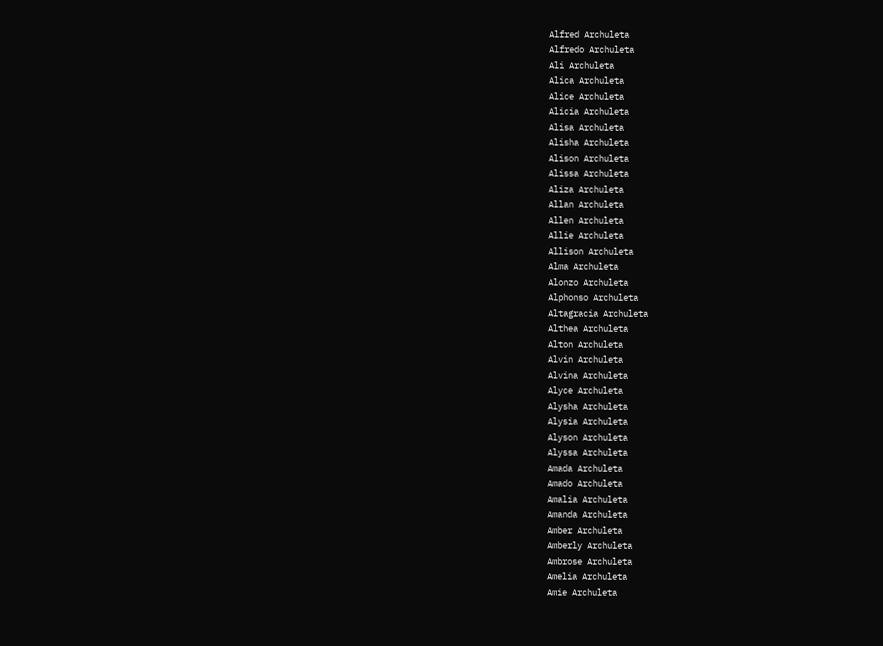Alfred Archuleta
Alfredo Archuleta
Ali Archuleta
Alica Archuleta
Alice Archuleta
Alicia Archuleta
Alisa Archuleta
Alisha Archuleta
Alison Archuleta
Alissa Archuleta
Aliza Archuleta
Allan Archuleta
Allen Archuleta
Allie Archuleta
Allison Archuleta
Alma Archuleta
Alonzo Archuleta
Alphonso Archuleta
Altagracia Archuleta
Althea Archuleta
Alton Archuleta
Alvin Archuleta
Alvina Archuleta
Alyce Archuleta
Alysha Archuleta
Alysia Archuleta
Alyson Archuleta
Alyssa Archuleta
Amada Archuleta
Amado Archuleta
Amalia Archuleta
Amanda Archuleta
Amber Archuleta
Amberly Archuleta
Ambrose Archuleta
Amelia Archuleta
Amie Archuleta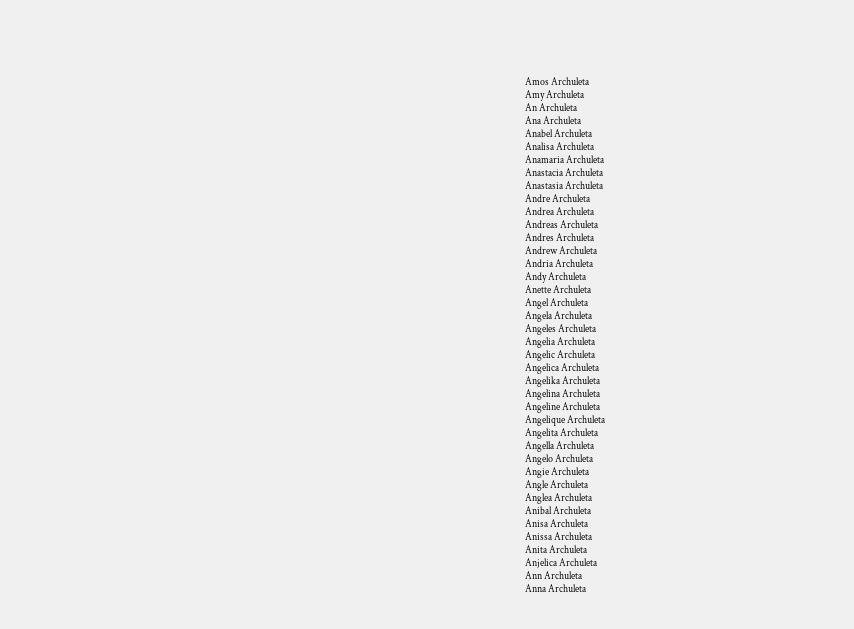Amos Archuleta
Amy Archuleta
An Archuleta
Ana Archuleta
Anabel Archuleta
Analisa Archuleta
Anamaria Archuleta
Anastacia Archuleta
Anastasia Archuleta
Andre Archuleta
Andrea Archuleta
Andreas Archuleta
Andres Archuleta
Andrew Archuleta
Andria Archuleta
Andy Archuleta
Anette Archuleta
Angel Archuleta
Angela Archuleta
Angeles Archuleta
Angelia Archuleta
Angelic Archuleta
Angelica Archuleta
Angelika Archuleta
Angelina Archuleta
Angeline Archuleta
Angelique Archuleta
Angelita Archuleta
Angella Archuleta
Angelo Archuleta
Angie Archuleta
Angle Archuleta
Anglea Archuleta
Anibal Archuleta
Anisa Archuleta
Anissa Archuleta
Anita Archuleta
Anjelica Archuleta
Ann Archuleta
Anna Archuleta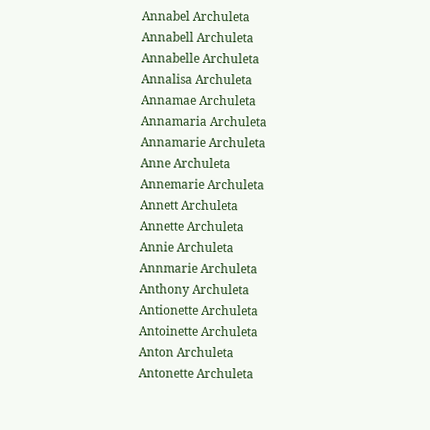Annabel Archuleta
Annabell Archuleta
Annabelle Archuleta
Annalisa Archuleta
Annamae Archuleta
Annamaria Archuleta
Annamarie Archuleta
Anne Archuleta
Annemarie Archuleta
Annett Archuleta
Annette Archuleta
Annie Archuleta
Annmarie Archuleta
Anthony Archuleta
Antionette Archuleta
Antoinette Archuleta
Anton Archuleta
Antonette Archuleta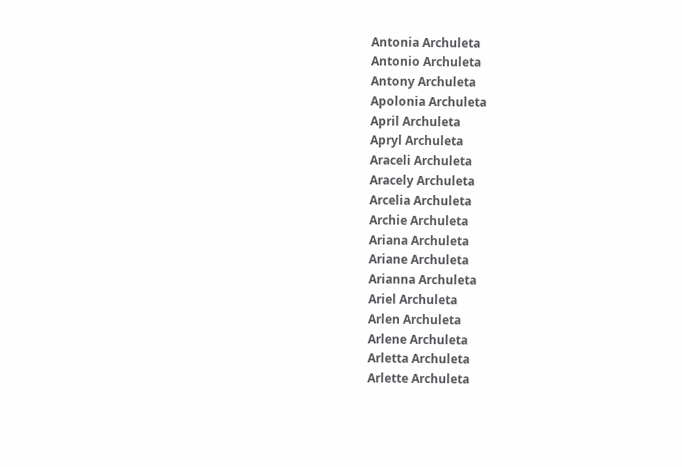Antonia Archuleta
Antonio Archuleta
Antony Archuleta
Apolonia Archuleta
April Archuleta
Apryl Archuleta
Araceli Archuleta
Aracely Archuleta
Arcelia Archuleta
Archie Archuleta
Ariana Archuleta
Ariane Archuleta
Arianna Archuleta
Ariel Archuleta
Arlen Archuleta
Arlene Archuleta
Arletta Archuleta
Arlette Archuleta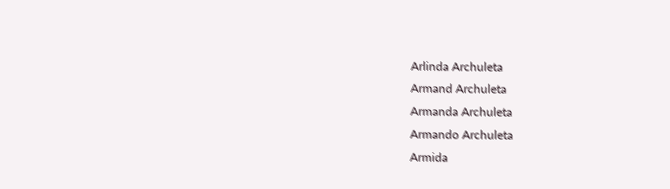Arlinda Archuleta
Armand Archuleta
Armanda Archuleta
Armando Archuleta
Armida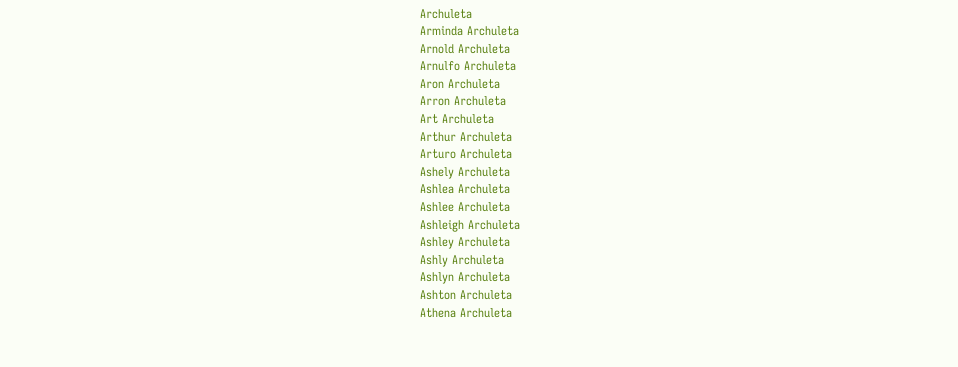Archuleta
Arminda Archuleta
Arnold Archuleta
Arnulfo Archuleta
Aron Archuleta
Arron Archuleta
Art Archuleta
Arthur Archuleta
Arturo Archuleta
Ashely Archuleta
Ashlea Archuleta
Ashlee Archuleta
Ashleigh Archuleta
Ashley Archuleta
Ashly Archuleta
Ashlyn Archuleta
Ashton Archuleta
Athena Archuleta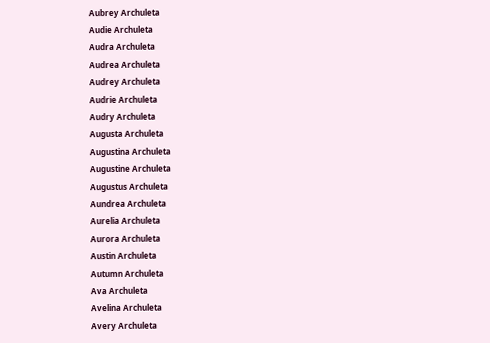Aubrey Archuleta
Audie Archuleta
Audra Archuleta
Audrea Archuleta
Audrey Archuleta
Audrie Archuleta
Audry Archuleta
Augusta Archuleta
Augustina Archuleta
Augustine Archuleta
Augustus Archuleta
Aundrea Archuleta
Aurelia Archuleta
Aurora Archuleta
Austin Archuleta
Autumn Archuleta
Ava Archuleta
Avelina Archuleta
Avery Archuleta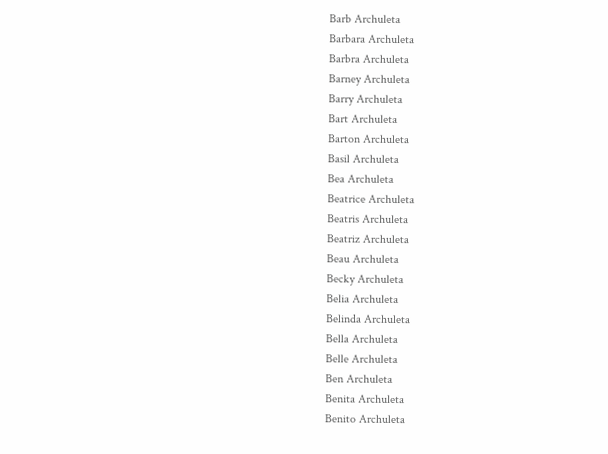Barb Archuleta
Barbara Archuleta
Barbra Archuleta
Barney Archuleta
Barry Archuleta
Bart Archuleta
Barton Archuleta
Basil Archuleta
Bea Archuleta
Beatrice Archuleta
Beatris Archuleta
Beatriz Archuleta
Beau Archuleta
Becky Archuleta
Belia Archuleta
Belinda Archuleta
Bella Archuleta
Belle Archuleta
Ben Archuleta
Benita Archuleta
Benito Archuleta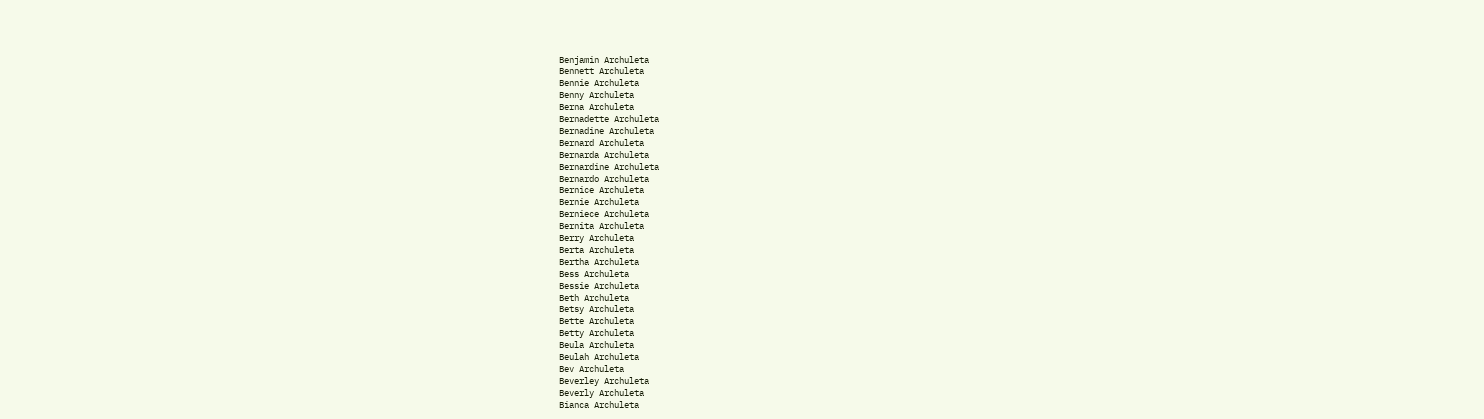Benjamin Archuleta
Bennett Archuleta
Bennie Archuleta
Benny Archuleta
Berna Archuleta
Bernadette Archuleta
Bernadine Archuleta
Bernard Archuleta
Bernarda Archuleta
Bernardine Archuleta
Bernardo Archuleta
Bernice Archuleta
Bernie Archuleta
Berniece Archuleta
Bernita Archuleta
Berry Archuleta
Berta Archuleta
Bertha Archuleta
Bess Archuleta
Bessie Archuleta
Beth Archuleta
Betsy Archuleta
Bette Archuleta
Betty Archuleta
Beula Archuleta
Beulah Archuleta
Bev Archuleta
Beverley Archuleta
Beverly Archuleta
Bianca Archuleta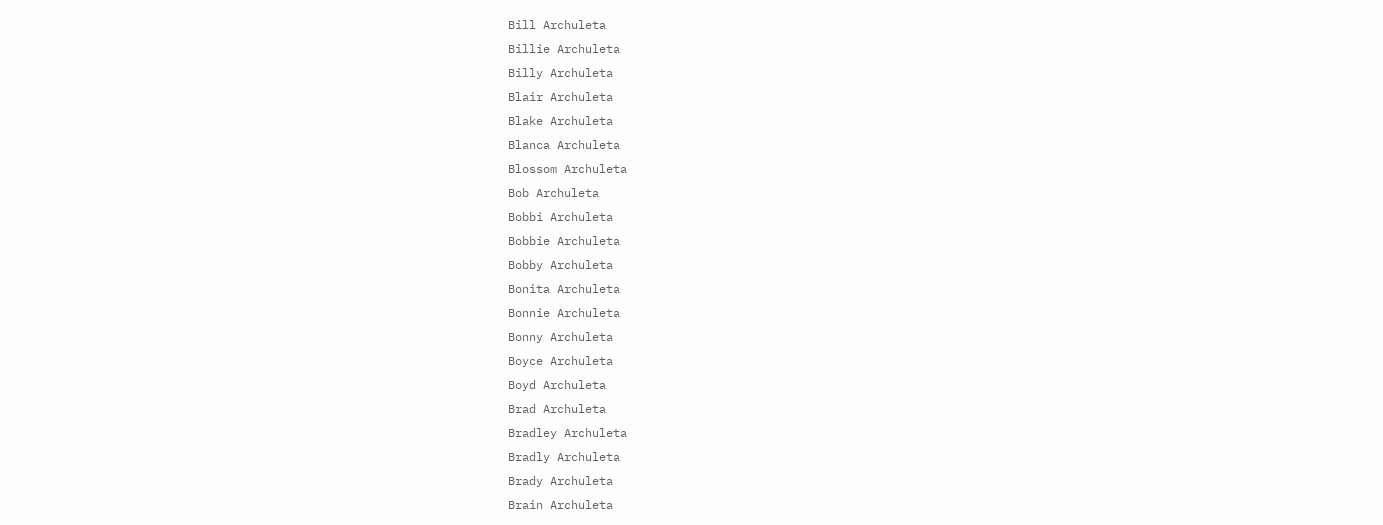Bill Archuleta
Billie Archuleta
Billy Archuleta
Blair Archuleta
Blake Archuleta
Blanca Archuleta
Blossom Archuleta
Bob Archuleta
Bobbi Archuleta
Bobbie Archuleta
Bobby Archuleta
Bonita Archuleta
Bonnie Archuleta
Bonny Archuleta
Boyce Archuleta
Boyd Archuleta
Brad Archuleta
Bradley Archuleta
Bradly Archuleta
Brady Archuleta
Brain Archuleta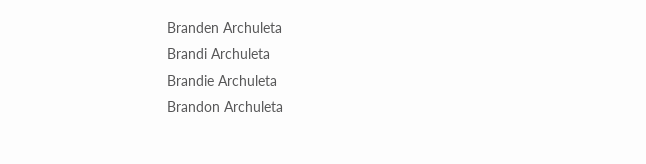Branden Archuleta
Brandi Archuleta
Brandie Archuleta
Brandon Archuleta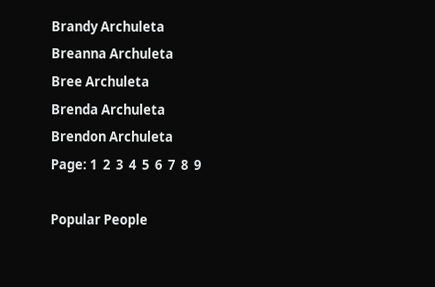Brandy Archuleta
Breanna Archuleta
Bree Archuleta
Brenda Archuleta
Brendon Archuleta
Page: 1  2  3  4  5  6  7  8  9

Popular People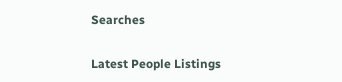Searches

Latest People Listings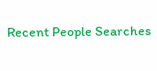Recent People Searches